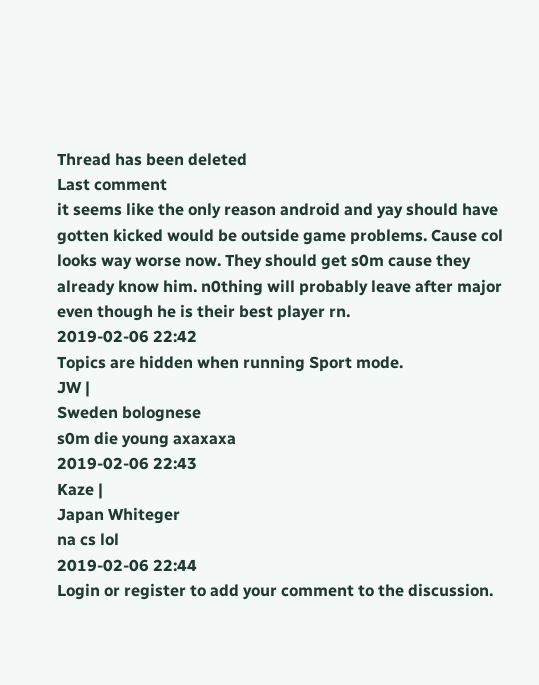Thread has been deleted
Last comment
it seems like the only reason android and yay should have gotten kicked would be outside game problems. Cause col looks way worse now. They should get s0m cause they already know him. n0thing will probably leave after major even though he is their best player rn.
2019-02-06 22:42
Topics are hidden when running Sport mode.
JW |
Sweden bolognese
s0m die young axaxaxa
2019-02-06 22:43
Kaze |
Japan Whiteger
na cs lol
2019-02-06 22:44
Login or register to add your comment to the discussion.